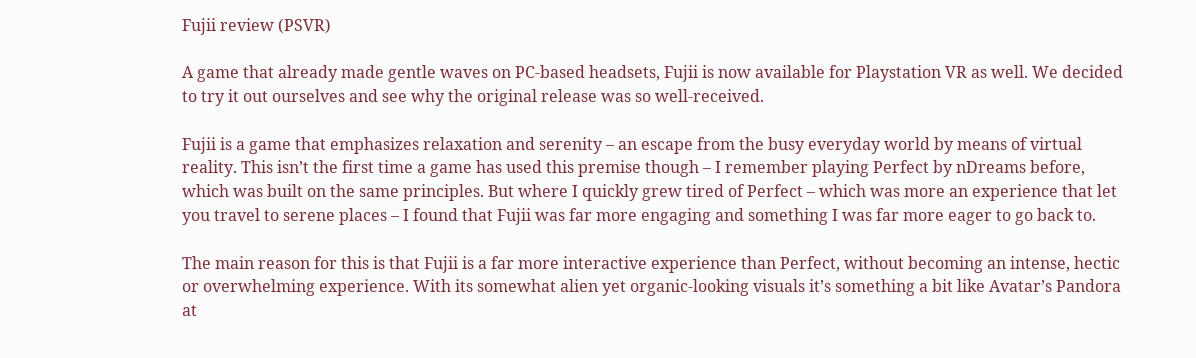Fujii review (PSVR)

A game that already made gentle waves on PC-based headsets, Fujii is now available for Playstation VR as well. We decided to try it out ourselves and see why the original release was so well-received.

Fujii is a game that emphasizes relaxation and serenity – an escape from the busy everyday world by means of virtual reality. This isn’t the first time a game has used this premise though – I remember playing Perfect by nDreams before, which was built on the same principles. But where I quickly grew tired of Perfect – which was more an experience that let you travel to serene places – I found that Fujii was far more engaging and something I was far more eager to go back to.

The main reason for this is that Fujii is a far more interactive experience than Perfect, without becoming an intense, hectic or overwhelming experience. With its somewhat alien yet organic-looking visuals it’s something a bit like Avatar’s Pandora at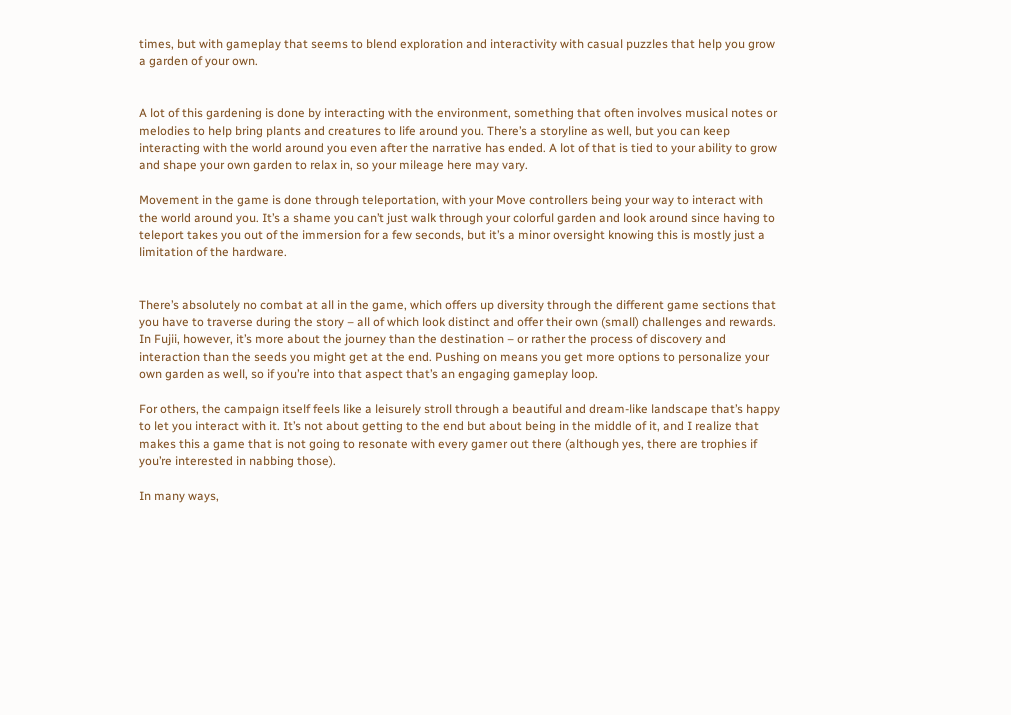times, but with gameplay that seems to blend exploration and interactivity with casual puzzles that help you grow a garden of your own.


A lot of this gardening is done by interacting with the environment, something that often involves musical notes or melodies to help bring plants and creatures to life around you. There’s a storyline as well, but you can keep interacting with the world around you even after the narrative has ended. A lot of that is tied to your ability to grow and shape your own garden to relax in, so your mileage here may vary.

Movement in the game is done through teleportation, with your Move controllers being your way to interact with the world around you. It’s a shame you can’t just walk through your colorful garden and look around since having to teleport takes you out of the immersion for a few seconds, but it’s a minor oversight knowing this is mostly just a limitation of the hardware.


There’s absolutely no combat at all in the game, which offers up diversity through the different game sections that you have to traverse during the story – all of which look distinct and offer their own (small) challenges and rewards. In Fujii, however, it’s more about the journey than the destination – or rather the process of discovery and interaction than the seeds you might get at the end. Pushing on means you get more options to personalize your own garden as well, so if you’re into that aspect that’s an engaging gameplay loop.

For others, the campaign itself feels like a leisurely stroll through a beautiful and dream-like landscape that’s happy to let you interact with it. It’s not about getting to the end but about being in the middle of it, and I realize that makes this a game that is not going to resonate with every gamer out there (although yes, there are trophies if you’re interested in nabbing those).

In many ways,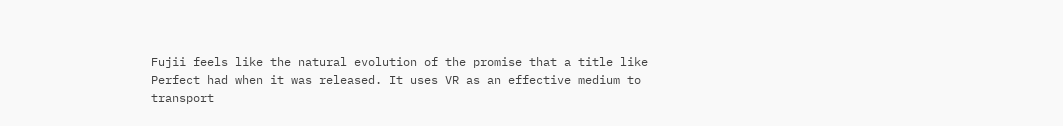Fujii feels like the natural evolution of the promise that a title like Perfect had when it was released. It uses VR as an effective medium to transport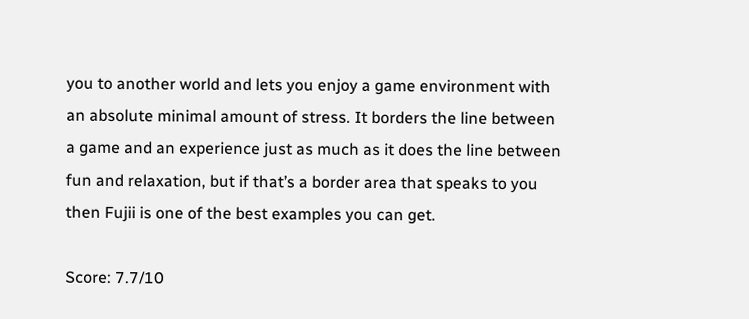you to another world and lets you enjoy a game environment with an absolute minimal amount of stress. It borders the line between a game and an experience just as much as it does the line between fun and relaxation, but if that’s a border area that speaks to you then Fujii is one of the best examples you can get.

Score: 7.7/10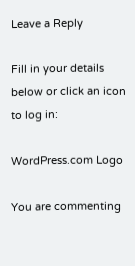Leave a Reply

Fill in your details below or click an icon to log in:

WordPress.com Logo

You are commenting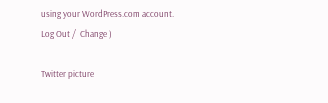using your WordPress.com account. Log Out /  Change )

Twitter picture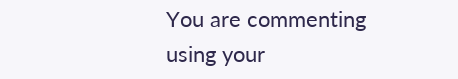You are commenting using your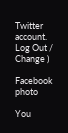Twitter account. Log Out /  Change )

Facebook photo

You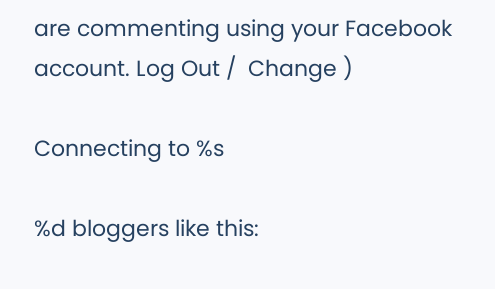are commenting using your Facebook account. Log Out /  Change )

Connecting to %s

%d bloggers like this: